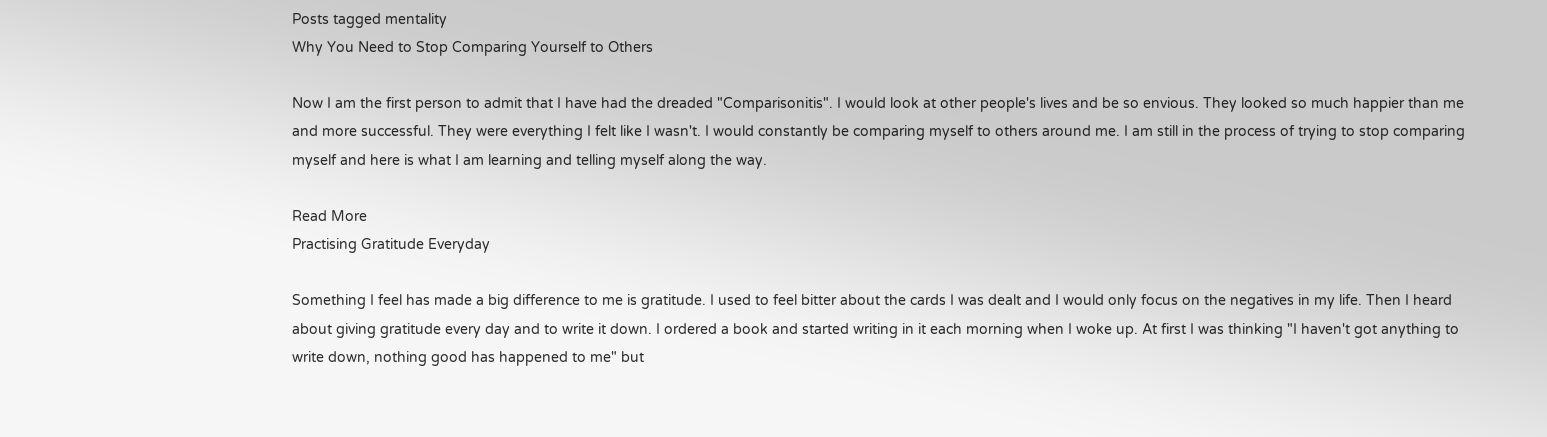Posts tagged mentality
Why You Need to Stop Comparing Yourself to Others

Now I am the first person to admit that I have had the dreaded "Comparisonitis". I would look at other people's lives and be so envious. They looked so much happier than me and more successful. They were everything I felt like I wasn't. I would constantly be comparing myself to others around me. I am still in the process of trying to stop comparing myself and here is what I am learning and telling myself along the way.

Read More
Practising Gratitude Everyday

Something I feel has made a big difference to me is gratitude. I used to feel bitter about the cards I was dealt and I would only focus on the negatives in my life. Then I heard about giving gratitude every day and to write it down. I ordered a book and started writing in it each morning when I woke up. At first I was thinking "I haven't got anything to write down, nothing good has happened to me" but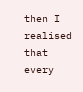then I realised that every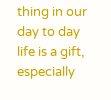thing in our day to day life is a gift, especially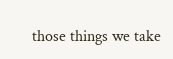those things we take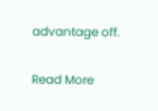advantage off.

Read More